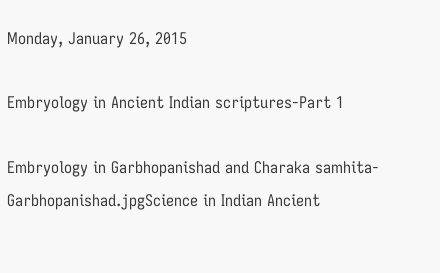Monday, January 26, 2015

Embryology in Ancient Indian scriptures-Part 1

Embryology in Garbhopanishad and Charaka samhita-
Garbhopanishad.jpgScience in Indian Ancient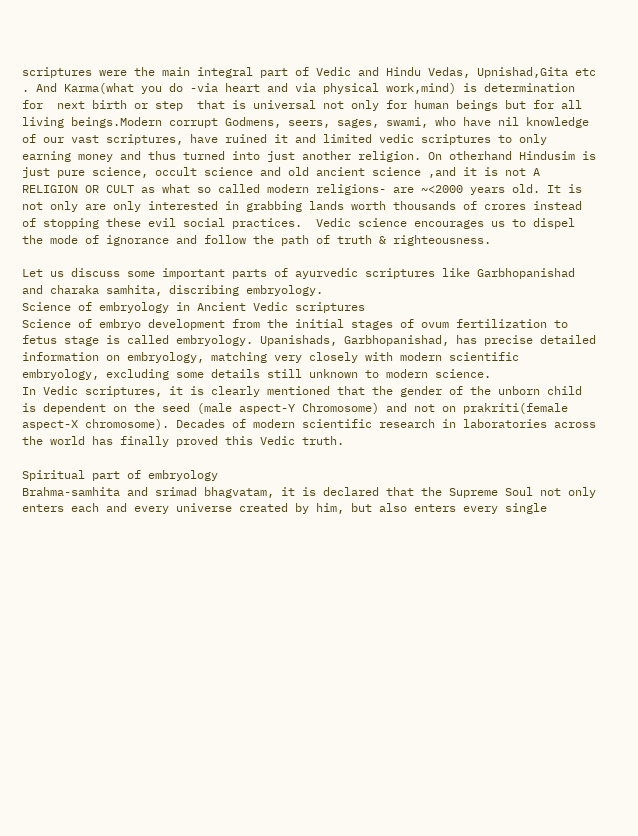scriptures were the main integral part of Vedic and Hindu Vedas, Upnishad,Gita etc . And Karma(what you do -via heart and via physical work,mind) is determination for  next birth or step  that is universal not only for human beings but for all living beings.Modern corrupt Godmens, seers, sages, swami, who have nil knowledge of our vast scriptures, have ruined it and limited vedic scriptures to only earning money and thus turned into just another religion. On otherhand Hindusim is just pure science, occult science and old ancient science ,and it is not A RELIGION OR CULT as what so called modern religions- are ~<2000 years old. It is not only are only interested in grabbing lands worth thousands of crores instead of stopping these evil social practices.  Vedic science encourages us to dispel the mode of ignorance and follow the path of truth & righteousness.

Let us discuss some important parts of ayurvedic scriptures like Garbhopanishad and charaka samhita, discribing embryology.
Science of embryology in Ancient Vedic scriptures
Science of embryo development from the initial stages of ovum fertilization to fetus stage is called embryology. Upanishads, Garbhopanishad, has precise detailed information on embryology, matching very closely with modern scientific embryology, excluding some details still unknown to modern science.
In Vedic scriptures, it is clearly mentioned that the gender of the unborn child is dependent on the seed (male aspect-Y Chromosome) and not on prakriti(female aspect-X chromosome). Decades of modern scientific research in laboratories across the world has finally proved this Vedic truth.

Spiritual part of embryology
Brahma-samhita and srimad bhagvatam, it is declared that the Supreme Soul not only enters each and every universe created by him, but also enters every single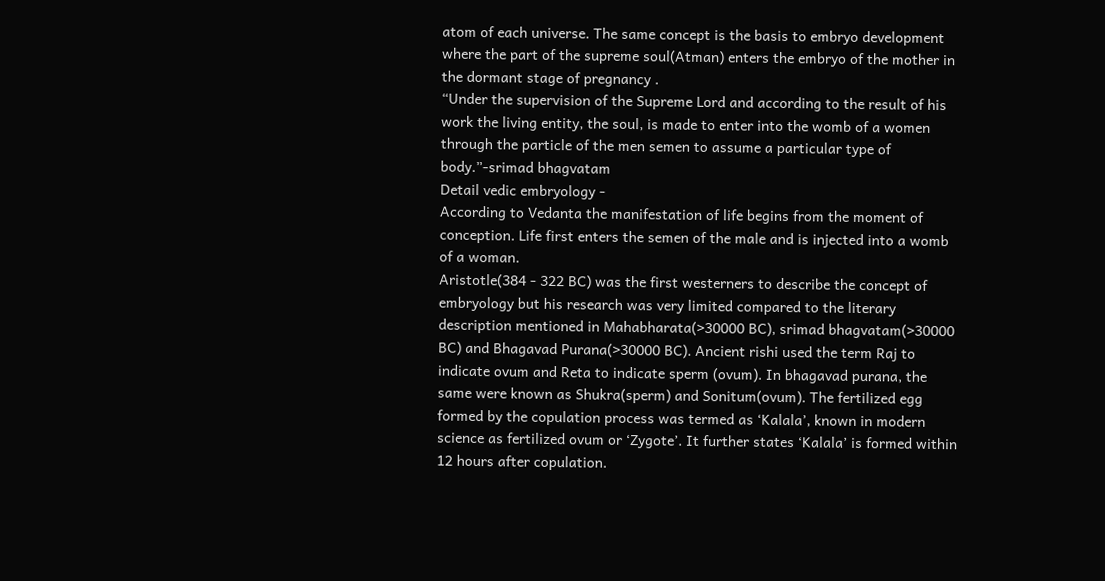atom of each universe. The same concept is the basis to embryo development where the part of the supreme soul(Atman) enters the embryo of the mother in the dormant stage of pregnancy .
“Under the supervision of the Supreme Lord and according to the result of his work the living entity, the soul, is made to enter into the womb of a women through the particle of the men semen to assume a particular type of body.”-srimad bhagvatam
Detail vedic embryology -
According to Vedanta the manifestation of life begins from the moment of conception. Life first enters the semen of the male and is injected into a womb of a woman.
Aristotle(384 - 322 BC) was the first westerners to describe the concept of embryology but his research was very limited compared to the literary description mentioned in Mahabharata(>30000 BC), srimad bhagvatam(>30000 BC) and Bhagavad Purana(>30000 BC). Ancient rishi used the term Raj to indicate ovum and Reta to indicate sperm (ovum). In bhagavad purana, the same were known as Shukra(sperm) and Sonitum(ovum). The fertilized egg formed by the copulation process was termed as ‘Kalala’, known in modern science as fertilized ovum or ‘Zygote’. It further states ‘Kalala’ is formed within 12 hours after copulation.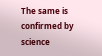The same is confirmed by science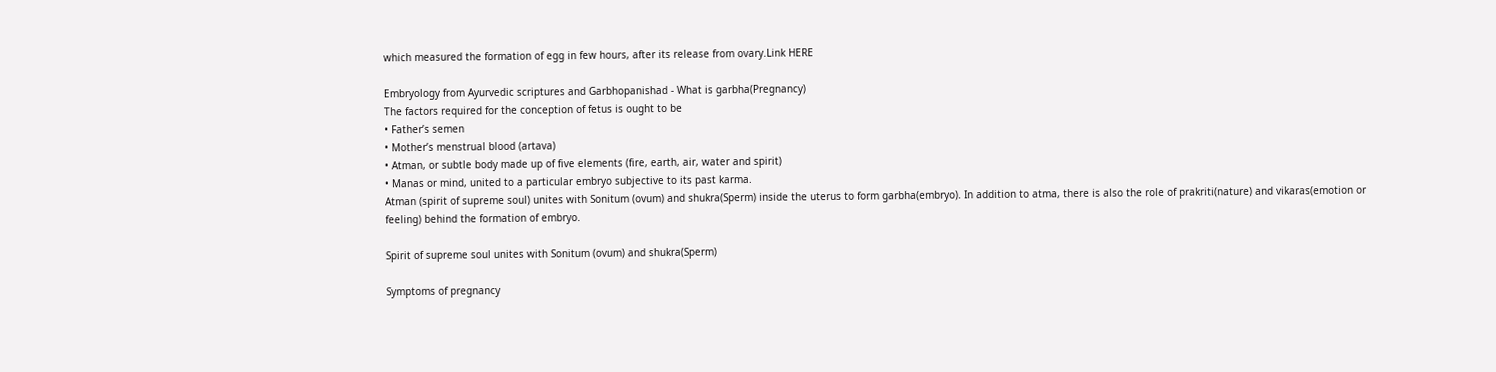which measured the formation of egg in few hours, after its release from ovary.Link HERE

Embryology from Ayurvedic scriptures and Garbhopanishad - What is garbha(Pregnancy)
The factors required for the conception of fetus is ought to be
• Father’s semen
• Mother’s menstrual blood (artava)
• Atman, or subtle body made up of five elements (fire, earth, air, water and spirit)
• Manas or mind, united to a particular embryo subjective to its past karma.
Atman (spirit of supreme soul) unites with Sonitum (ovum) and shukra(Sperm) inside the uterus to form garbha(embryo). In addition to atma, there is also the role of prakriti(nature) and vikaras(emotion or feeling) behind the formation of embryo.

Spirit of supreme soul unites with Sonitum (ovum) and shukra(Sperm)

Symptoms of pregnancy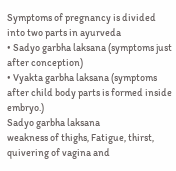Symptoms of pregnancy is divided into two parts in ayurveda
• Sadyo garbha laksana (symptoms just after conception)
• Vyakta garbha laksana (symptoms after child body parts is formed inside embryo.)
Sadyo garbha laksana
weakness of thighs, Fatigue, thirst, quivering of vagina and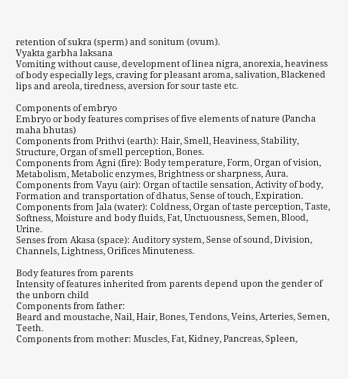retention of sukra (sperm) and sonitum (ovum).
Vyakta garbha laksana
Vomiting without cause, development of linea nigra, anorexia, heaviness of body especially legs, craving for pleasant aroma, salivation, Blackened lips and areola, tiredness, aversion for sour taste etc.

Components of embryo
Embryo or body features comprises of five elements of nature (Pancha maha bhutas)
Components from Prithvi (earth): Hair, Smell, Heaviness, Stability, Structure, Organ of smell perception, Bones.
Components from Agni (fire): Body temperature, Form, Organ of vision, Metabolism, Metabolic enzymes, Brightness or sharpness, Aura.
Components from Vayu (air): Organ of tactile sensation, Activity of body, Formation and transportation of dhatus, Sense of touch, Expiration.
Components from Jala (water): Coldness, Organ of taste perception, Taste, Softness, Moisture and body fluids, Fat, Unctuousness, Semen, Blood, Urine.
Senses from Akasa (space): Auditory system, Sense of sound, Division, Channels, Lightness, Orifices Minuteness.

Body features from parents
Intensity of features inherited from parents depend upon the gender of the unborn child
Components from father:
Beard and moustache, Nail, Hair, Bones, Tendons, Veins, Arteries, Semen, Teeth.
Components from mother: Muscles, Fat, Kidney, Pancreas, Spleen,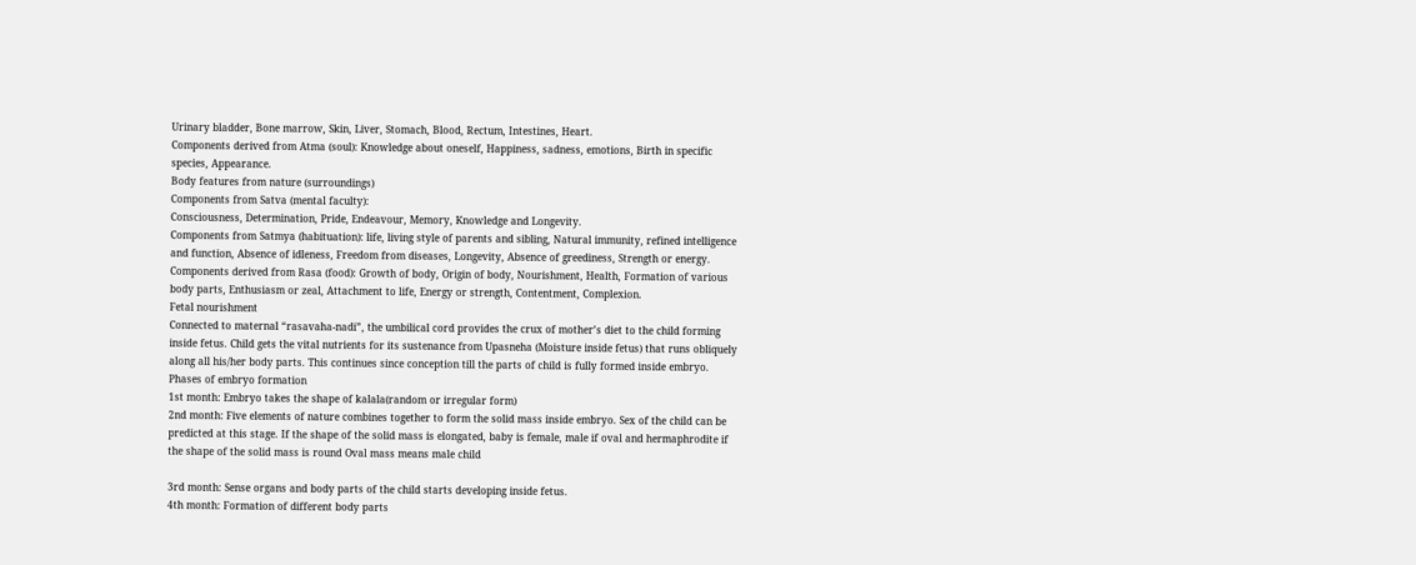Urinary bladder, Bone marrow, Skin, Liver, Stomach, Blood, Rectum, Intestines, Heart.
Components derived from Atma (soul): Knowledge about oneself, Happiness, sadness, emotions, Birth in specific species, Appearance.
Body features from nature (surroundings)
Components from Satva (mental faculty):
Consciousness, Determination, Pride, Endeavour, Memory, Knowledge and Longevity.
Components from Satmya (habituation): life, living style of parents and sibling, Natural immunity, refined intelligence and function, Absence of idleness, Freedom from diseases, Longevity, Absence of greediness, Strength or energy.
Components derived from Rasa (food): Growth of body, Origin of body, Nourishment, Health, Formation of various body parts, Enthusiasm or zeal, Attachment to life, Energy or strength, Contentment, Complexion.
Fetal nourishment
Connected to maternal “rasavaha-nadi”, the umbilical cord provides the crux of mother’s diet to the child forming inside fetus. Child gets the vital nutrients for its sustenance from Upasneha (Moisture inside fetus) that runs obliquely along all his/her body parts. This continues since conception till the parts of child is fully formed inside embryo.
Phases of embryo formation
1st month: Embryo takes the shape of kalala(random or irregular form)
2nd month: Five elements of nature combines together to form the solid mass inside embryo. Sex of the child can be predicted at this stage. If the shape of the solid mass is elongated, baby is female, male if oval and hermaphrodite if the shape of the solid mass is round Oval mass means male child

3rd month: Sense organs and body parts of the child starts developing inside fetus.
4th month: Formation of different body parts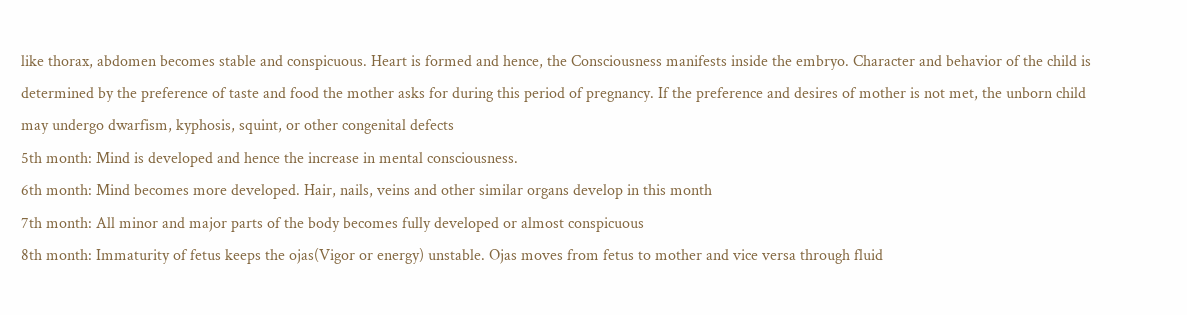like thorax, abdomen becomes stable and conspicuous. Heart is formed and hence, the Consciousness manifests inside the embryo. Character and behavior of the child is determined by the preference of taste and food the mother asks for during this period of pregnancy. If the preference and desires of mother is not met, the unborn child may undergo dwarfism, kyphosis, squint, or other congenital defects
5th month: Mind is developed and hence the increase in mental consciousness.
6th month: Mind becomes more developed. Hair, nails, veins and other similar organs develop in this month
7th month: All minor and major parts of the body becomes fully developed or almost conspicuous
8th month: Immaturity of fetus keeps the ojas(Vigor or energy) unstable. Ojas moves from fetus to mother and vice versa through fluid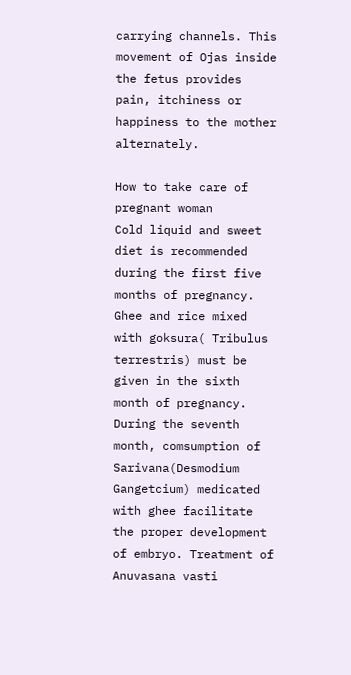carrying channels. This movement of Ojas inside the fetus provides pain, itchiness or happiness to the mother alternately.

How to take care of pregnant woman
Cold liquid and sweet diet is recommended during the first five months of pregnancy. Ghee and rice mixed with goksura( Tribulus terrestris) must be given in the sixth month of pregnancy. During the seventh month, comsumption of Sarivana(Desmodium Gangetcium) medicated with ghee facilitate the proper development of embryo. Treatment of Anuvasana vasti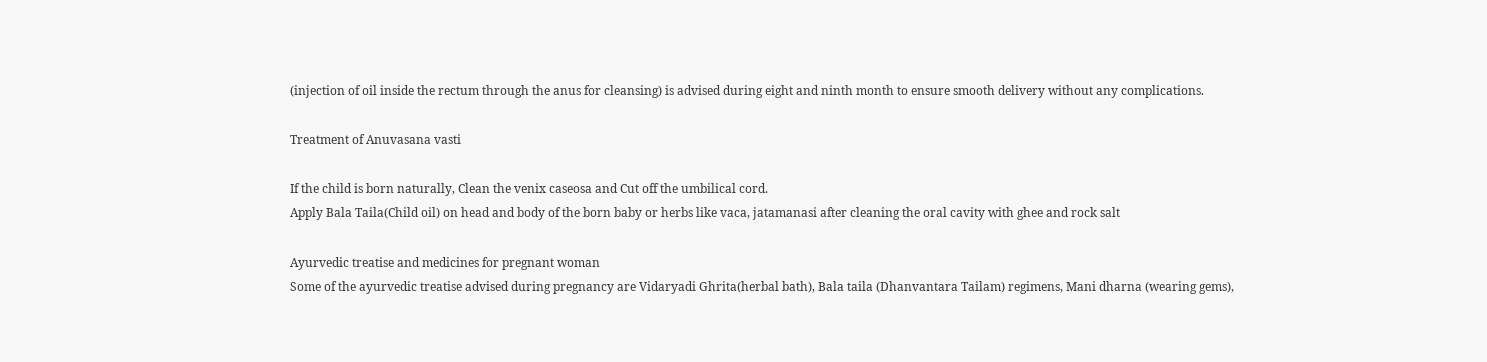(injection of oil inside the rectum through the anus for cleansing) is advised during eight and ninth month to ensure smooth delivery without any complications.

Treatment of Anuvasana vasti

If the child is born naturally, Clean the venix caseosa and Cut off the umbilical cord.
Apply Bala Taila(Child oil) on head and body of the born baby or herbs like vaca, jatamanasi after cleaning the oral cavity with ghee and rock salt

Ayurvedic treatise and medicines for pregnant woman
Some of the ayurvedic treatise advised during pregnancy are Vidaryadi Ghrita(herbal bath), Bala taila (Dhanvantara Tailam) regimens, Mani dharna (wearing gems),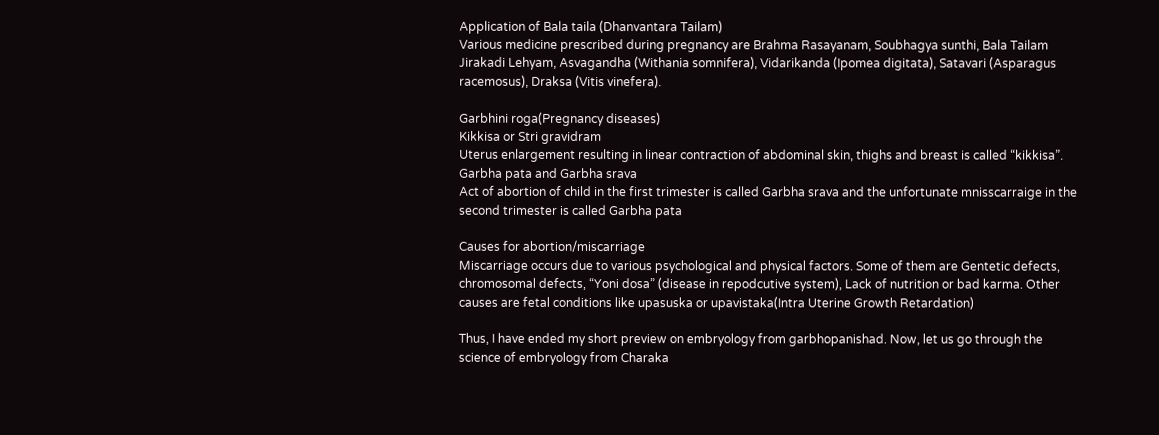Application of Bala taila (Dhanvantara Tailam)
Various medicine prescribed during pregnancy are Brahma Rasayanam, Soubhagya sunthi, Bala Tailam Jirakadi Lehyam, Asvagandha (Withania somnifera), Vidarikanda (Ipomea digitata), Satavari (Asparagus racemosus), Draksa (Vitis vinefera).

Garbhini roga(Pregnancy diseases)
Kikkisa or Stri gravidram
Uterus enlargement resulting in linear contraction of abdominal skin, thighs and breast is called “kikkisa”.
Garbha pata and Garbha srava
Act of abortion of child in the first trimester is called Garbha srava and the unfortunate mnisscarraige in the second trimester is called Garbha pata

Causes for abortion/miscarriage
Miscarriage occurs due to various psychological and physical factors. Some of them are Gentetic defects, chromosomal defects, “Yoni dosa” (disease in repodcutive system), Lack of nutrition or bad karma. Other causes are fetal conditions like upasuska or upavistaka(Intra Uterine Growth Retardation)

Thus, I have ended my short preview on embryology from garbhopanishad. Now, let us go through the science of embryology from Charaka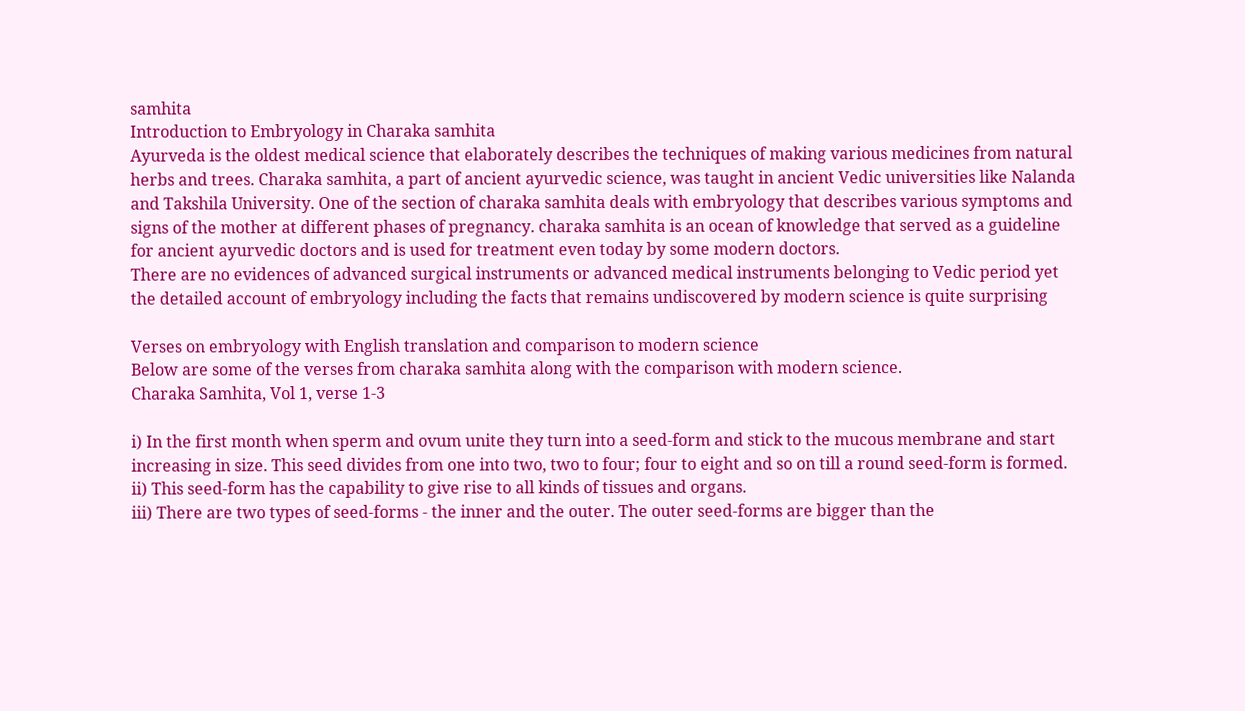samhita
Introduction to Embryology in Charaka samhita
Ayurveda is the oldest medical science that elaborately describes the techniques of making various medicines from natural herbs and trees. Charaka samhita, a part of ancient ayurvedic science, was taught in ancient Vedic universities like Nalanda and Takshila University. One of the section of charaka samhita deals with embryology that describes various symptoms and signs of the mother at different phases of pregnancy. charaka samhita is an ocean of knowledge that served as a guideline for ancient ayurvedic doctors and is used for treatment even today by some modern doctors.
There are no evidences of advanced surgical instruments or advanced medical instruments belonging to Vedic period yet the detailed account of embryology including the facts that remains undiscovered by modern science is quite surprising

Verses on embryology with English translation and comparison to modern science
Below are some of the verses from charaka samhita along with the comparison with modern science.
Charaka Samhita, Vol 1, verse 1-3

i) In the first month when sperm and ovum unite they turn into a seed-form and stick to the mucous membrane and start increasing in size. This seed divides from one into two, two to four; four to eight and so on till a round seed-form is formed.
ii) This seed-form has the capability to give rise to all kinds of tissues and organs.
iii) There are two types of seed-forms - the inner and the outer. The outer seed-forms are bigger than the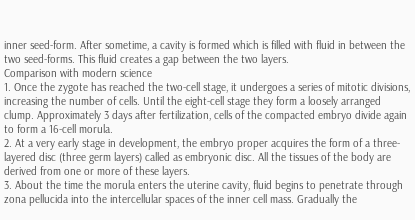inner seed-form. After sometime, a cavity is formed which is filled with fluid in between the two seed-forms. This fluid creates a gap between the two layers.
Comparison with modern science
1. Once the zygote has reached the two-cell stage, it undergoes a series of mitotic divisions, increasing the number of cells. Until the eight-cell stage they form a loosely arranged clump. Approximately 3 days after fertilization, cells of the compacted embryo divide again to form a 16-cell morula.
2. At a very early stage in development, the embryo proper acquires the form of a three-layered disc (three germ layers) called as embryonic disc. All the tissues of the body are derived from one or more of these layers.
3. About the time the morula enters the uterine cavity, fluid begins to penetrate through zona pellucida into the intercellular spaces of the inner cell mass. Gradually the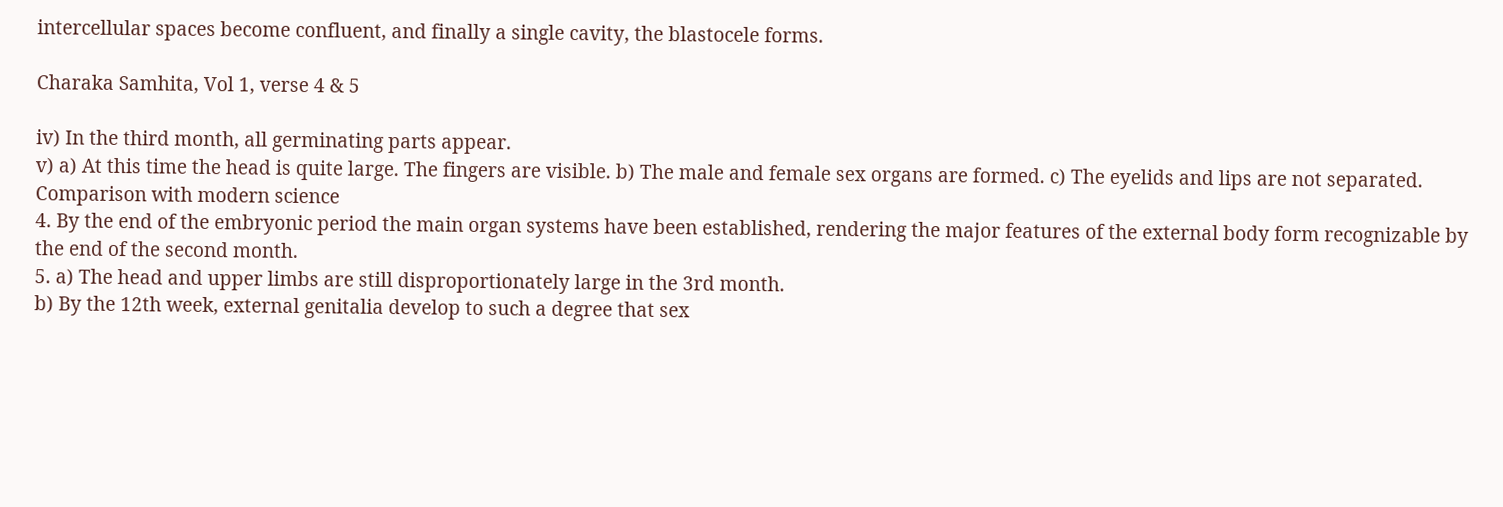intercellular spaces become confluent, and finally a single cavity, the blastocele forms.

Charaka Samhita, Vol 1, verse 4 & 5

iv) In the third month, all germinating parts appear.
v) a) At this time the head is quite large. The fingers are visible. b) The male and female sex organs are formed. c) The eyelids and lips are not separated.
Comparison with modern science
4. By the end of the embryonic period the main organ systems have been established, rendering the major features of the external body form recognizable by the end of the second month.
5. a) The head and upper limbs are still disproportionately large in the 3rd month.
b) By the 12th week, external genitalia develop to such a degree that sex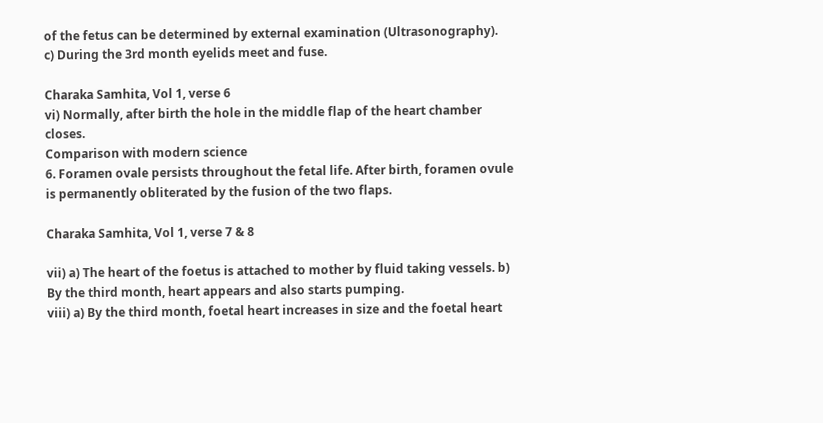of the fetus can be determined by external examination (Ultrasonography).
c) During the 3rd month eyelids meet and fuse.

Charaka Samhita, Vol 1, verse 6
vi) Normally, after birth the hole in the middle flap of the heart chamber closes.
Comparison with modern science
6. Foramen ovale persists throughout the fetal life. After birth, foramen ovule is permanently obliterated by the fusion of the two flaps.

Charaka Samhita, Vol 1, verse 7 & 8

vii) a) The heart of the foetus is attached to mother by fluid taking vessels. b) By the third month, heart appears and also starts pumping.
viii) a) By the third month, foetal heart increases in size and the foetal heart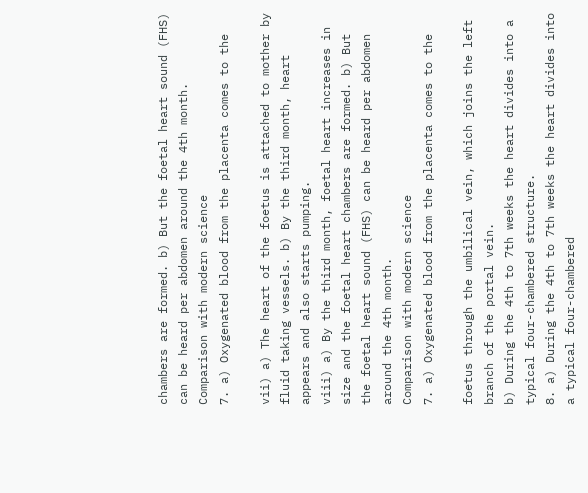chambers are formed. b) But the foetal heart sound (FHS) can be heard per abdomen around the 4th month.
Comparison with modern science
7. a) Oxygenated blood from the placenta comes to the

vii) a) The heart of the foetus is attached to mother by fluid taking vessels. b) By the third month, heart appears and also starts pumping.
viii) a) By the third month, foetal heart increases in size and the foetal heart chambers are formed. b) But the foetal heart sound (FHS) can be heard per abdomen around the 4th month.
Comparison with modern science
7. a) Oxygenated blood from the placenta comes to the

foetus through the umbilical vein, which joins the left branch of the portal vein.
b) During the 4th to 7th weeks the heart divides into a typical four-chambered structure.
8. a) During the 4th to 7th weeks the heart divides into a typical four-chambered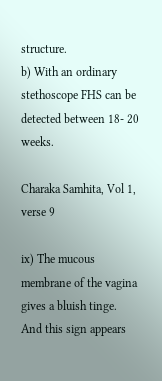structure.
b) With an ordinary stethoscope FHS can be detected between 18- 20 weeks.

Charaka Samhita, Vol 1, verse 9

ix) The mucous membrane of the vagina gives a bluish tinge. And this sign appears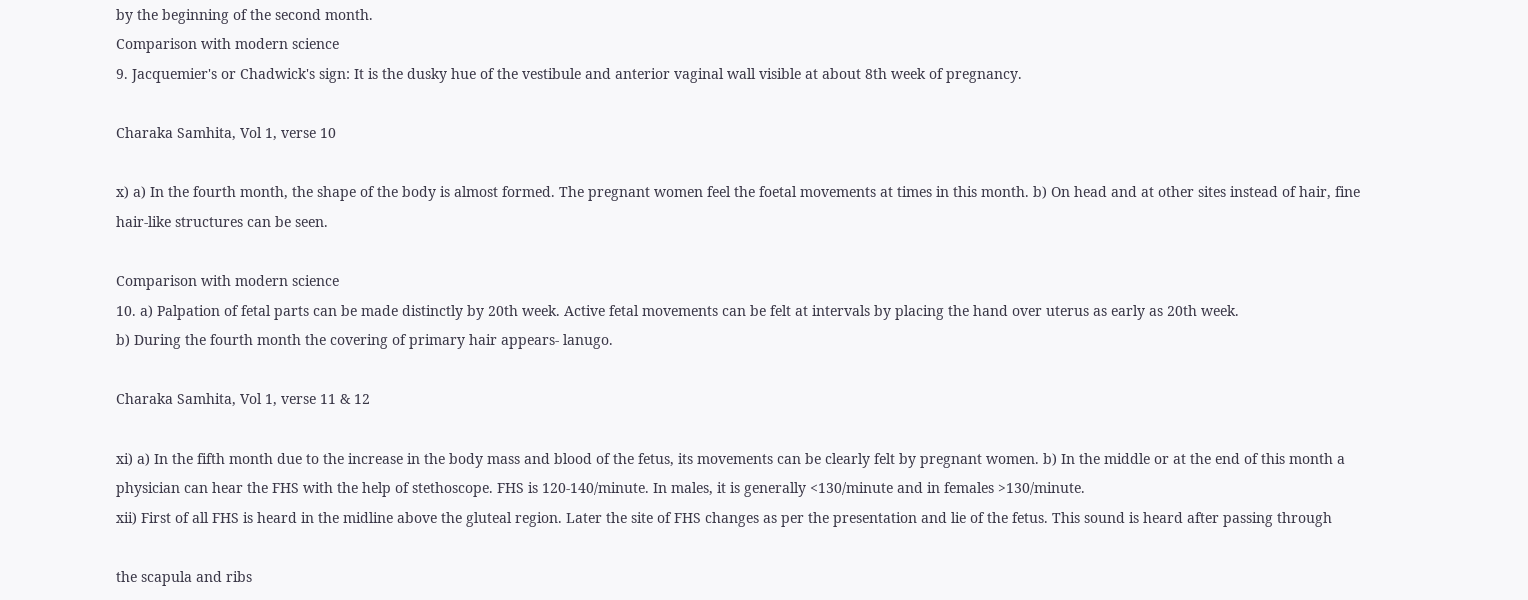by the beginning of the second month.
Comparison with modern science
9. Jacquemier's or Chadwick's sign: It is the dusky hue of the vestibule and anterior vaginal wall visible at about 8th week of pregnancy.

Charaka Samhita, Vol 1, verse 10

x) a) In the fourth month, the shape of the body is almost formed. The pregnant women feel the foetal movements at times in this month. b) On head and at other sites instead of hair, fine hair-like structures can be seen.

Comparison with modern science
10. a) Palpation of fetal parts can be made distinctly by 20th week. Active fetal movements can be felt at intervals by placing the hand over uterus as early as 20th week.
b) During the fourth month the covering of primary hair appears- lanugo.

Charaka Samhita, Vol 1, verse 11 & 12

xi) a) In the fifth month due to the increase in the body mass and blood of the fetus, its movements can be clearly felt by pregnant women. b) In the middle or at the end of this month a physician can hear the FHS with the help of stethoscope. FHS is 120-140/minute. In males, it is generally <130/minute and in females >130/minute.
xii) First of all FHS is heard in the midline above the gluteal region. Later the site of FHS changes as per the presentation and lie of the fetus. This sound is heard after passing through

the scapula and ribs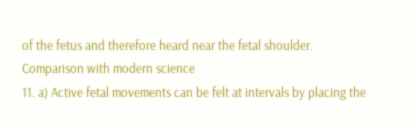of the fetus and therefore heard near the fetal shoulder.
Comparison with modern science
11. a) Active fetal movements can be felt at intervals by placing the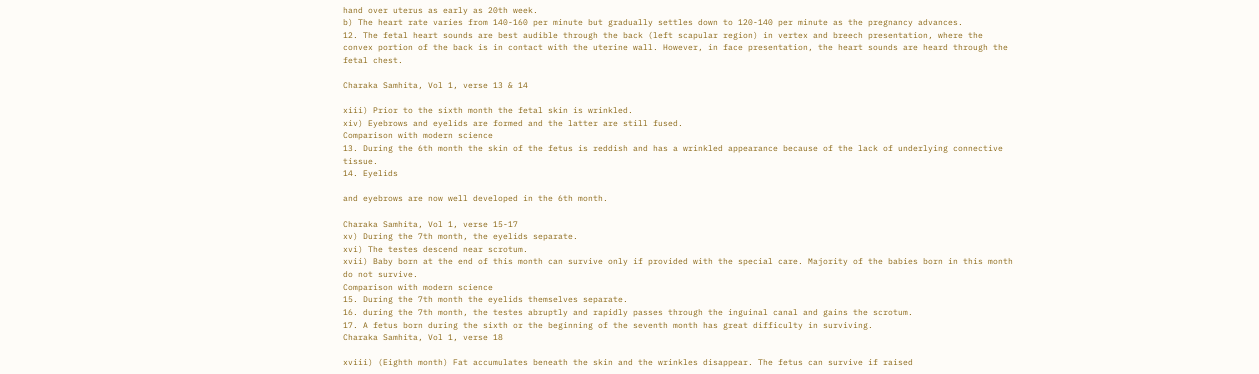hand over uterus as early as 20th week.
b) The heart rate varies from 140-160 per minute but gradually settles down to 120-140 per minute as the pregnancy advances.
12. The fetal heart sounds are best audible through the back (left scapular region) in vertex and breech presentation, where the convex portion of the back is in contact with the uterine wall. However, in face presentation, the heart sounds are heard through the fetal chest.

Charaka Samhita, Vol 1, verse 13 & 14

xiii) Prior to the sixth month the fetal skin is wrinkled.
xiv) Eyebrows and eyelids are formed and the latter are still fused.
Comparison with modern science
13. During the 6th month the skin of the fetus is reddish and has a wrinkled appearance because of the lack of underlying connective tissue.
14. Eyelids

and eyebrows are now well developed in the 6th month.

Charaka Samhita, Vol 1, verse 15-17
xv) During the 7th month, the eyelids separate.
xvi) The testes descend near scrotum.
xvii) Baby born at the end of this month can survive only if provided with the special care. Majority of the babies born in this month do not survive.
Comparison with modern science
15. During the 7th month the eyelids themselves separate.
16. during the 7th month, the testes abruptly and rapidly passes through the inguinal canal and gains the scrotum.
17. A fetus born during the sixth or the beginning of the seventh month has great difficulty in surviving.
Charaka Samhita, Vol 1, verse 18

xviii) (Eighth month) Fat accumulates beneath the skin and the wrinkles disappear. The fetus can survive if raised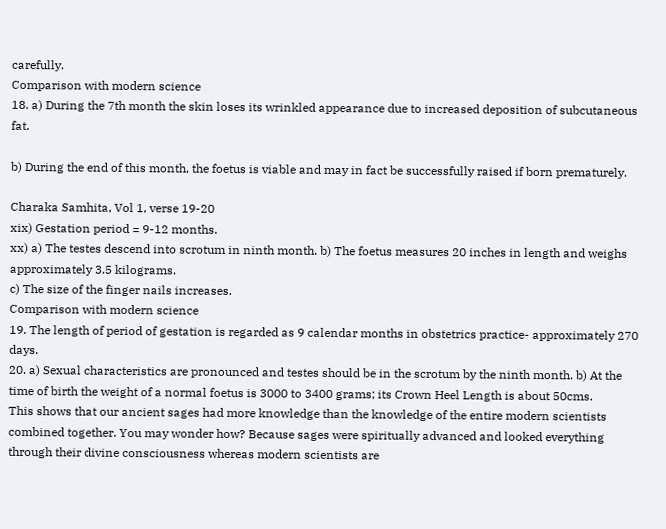carefully.
Comparison with modern science
18. a) During the 7th month the skin loses its wrinkled appearance due to increased deposition of subcutaneous fat.

b) During the end of this month, the foetus is viable and may in fact be successfully raised if born prematurely.

Charaka Samhita, Vol 1, verse 19-20
xix) Gestation period = 9-12 months.
xx) a) The testes descend into scrotum in ninth month. b) The foetus measures 20 inches in length and weighs approximately 3.5 kilograms.
c) The size of the finger nails increases.
Comparison with modern science
19. The length of period of gestation is regarded as 9 calendar months in obstetrics practice- approximately 270 days.
20. a) Sexual characteristics are pronounced and testes should be in the scrotum by the ninth month. b) At the time of birth the weight of a normal foetus is 3000 to 3400 grams; its Crown Heel Length is about 50cms.
This shows that our ancient sages had more knowledge than the knowledge of the entire modern scientists combined together. You may wonder how? Because sages were spiritually advanced and looked everything through their divine consciousness whereas modern scientists are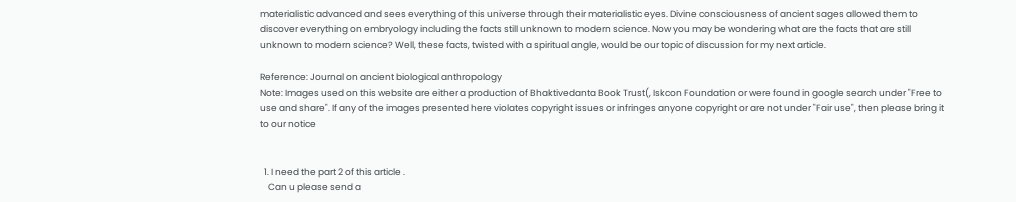materialistic advanced and sees everything of this universe through their materialistic eyes. Divine consciousness of ancient sages allowed them to discover everything on embryology including the facts still unknown to modern science. Now you may be wondering what are the facts that are still unknown to modern science? Well, these facts, twisted with a spiritual angle, would be our topic of discussion for my next article.

Reference: Journal on ancient biological anthropology
Note: Images used on this website are either a production of Bhaktivedanta Book Trust(, Iskcon Foundation or were found in google search under "Free to use and share". If any of the images presented here violates copyright issues or infringes anyone copyright or are not under "Fair use", then please bring it to our notice


  1. I need the part 2 of this article .
    Can u please send a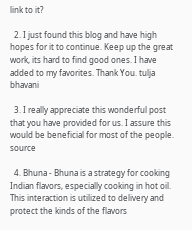link to it?

  2. I just found this blog and have high hopes for it to continue. Keep up the great work, its hard to find good ones. I have added to my favorites. Thank You. tulja bhavani

  3. I really appreciate this wonderful post that you have provided for us. I assure this would be beneficial for most of the people. source

  4. Bhuna - Bhuna is a strategy for cooking Indian flavors, especially cooking in hot oil. This interaction is utilized to delivery and protect the kinds of the flavors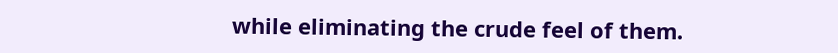while eliminating the crude feel of them.